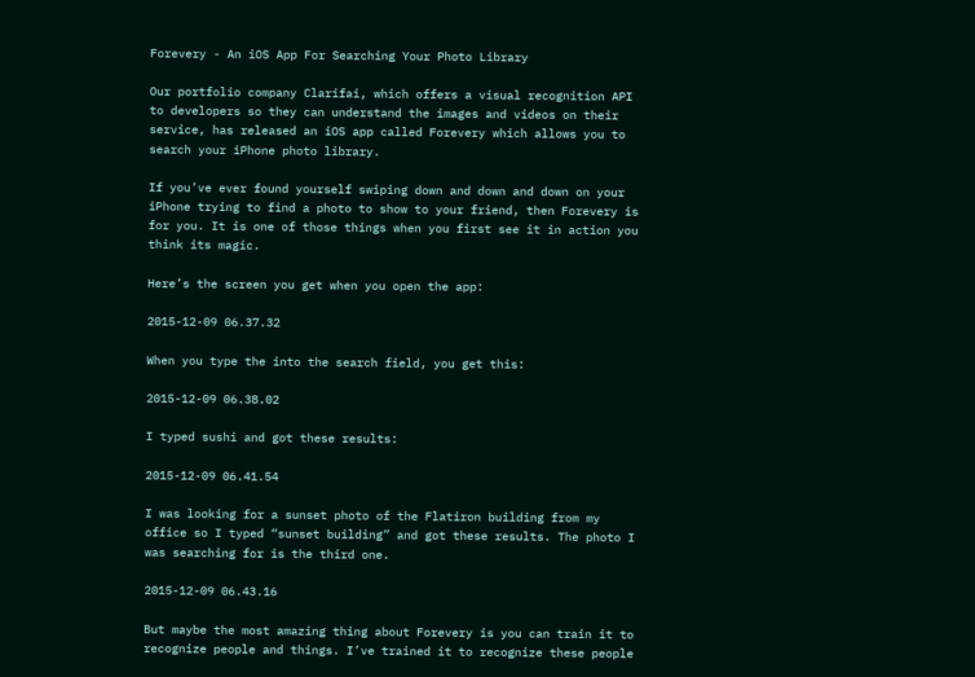Forevery - An iOS App For Searching Your Photo Library

Our portfolio company Clarifai, which offers a visual recognition API to developers so they can understand the images and videos on their service, has released an iOS app called Forevery which allows you to search your iPhone photo library.

If you’ve ever found yourself swiping down and down and down on your iPhone trying to find a photo to show to your friend, then Forevery is for you. It is one of those things when you first see it in action you think its magic.

Here’s the screen you get when you open the app:

2015-12-09 06.37.32

When you type the into the search field, you get this:

2015-12-09 06.38.02

I typed sushi and got these results:

2015-12-09 06.41.54

I was looking for a sunset photo of the Flatiron building from my office so I typed “sunset building” and got these results. The photo I was searching for is the third one.

2015-12-09 06.43.16

But maybe the most amazing thing about Forevery is you can train it to recognize people and things. I’ve trained it to recognize these people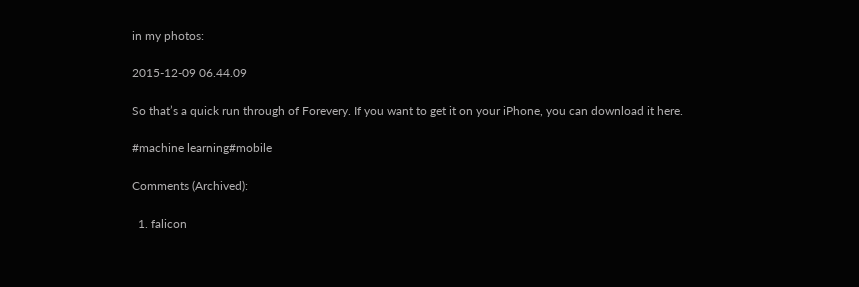in my photos:

2015-12-09 06.44.09

So that’s a quick run through of Forevery. If you want to get it on your iPhone, you can download it here.

#machine learning#mobile

Comments (Archived):

  1. falicon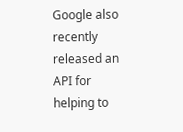Google also recently released an API for helping to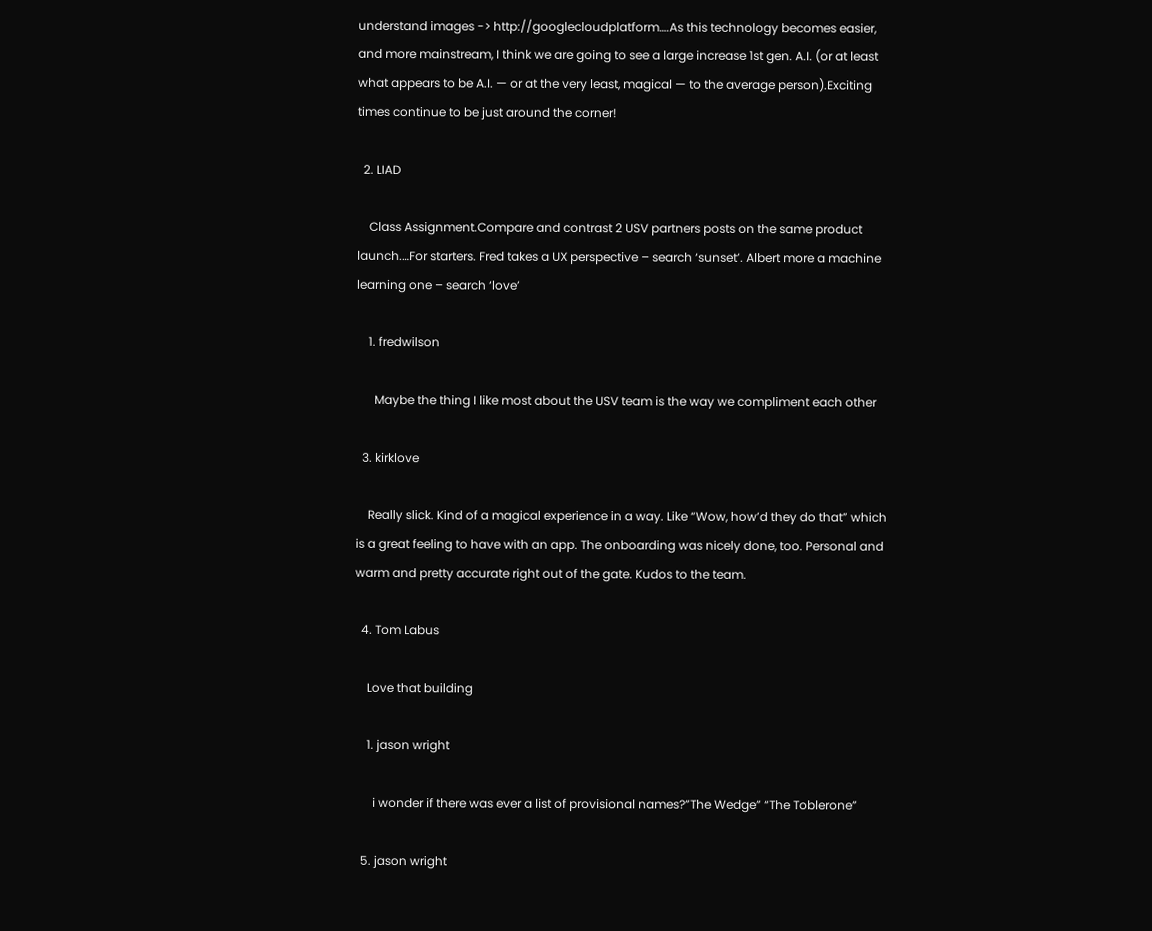understand images -> http://googlecloudplatform….As this technology becomes easier, and more mainstream, I think we are going to see a large increase 1st gen. A.I. (or at least what appears to be A.I. — or at the very least, magical — to the average person).Exciting times continue to be just around the corner!

  2. LIAD

    Class Assignment.Compare and contrast 2 USV partners posts on the same product launch.…For starters. Fred takes a UX perspective – search ‘sunset’. Albert more a machine learning one – search ‘love’

    1. fredwilson

      Maybe the thing I like most about the USV team is the way we compliment each other

  3. kirklove

    Really slick. Kind of a magical experience in a way. Like “Wow, how’d they do that” which is a great feeling to have with an app. The onboarding was nicely done, too. Personal and warm and pretty accurate right out of the gate. Kudos to the team.

  4. Tom Labus

    Love that building

    1. jason wright

      i wonder if there was ever a list of provisional names?”The Wedge” “The Toblerone”

  5. jason wright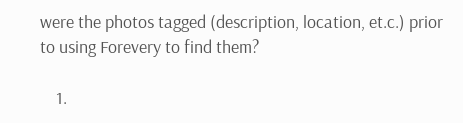were the photos tagged (description, location, et.c.) prior to using Forevery to find them?

    1.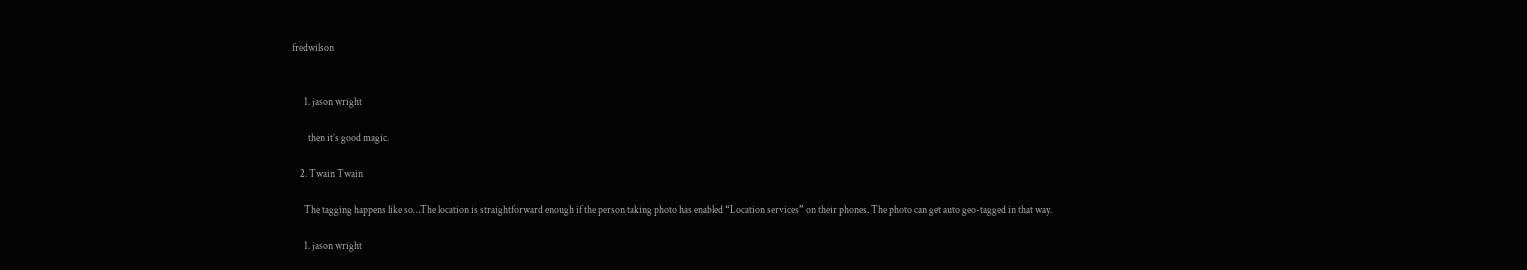fredwilson


      1. jason wright

        then it’s good magic.

    2. Twain Twain

      The tagging happens like so…The location is straightforward enough if the person taking photo has enabled “Location services” on their phones. The photo can get auto geo-tagged in that way.

      1. jason wright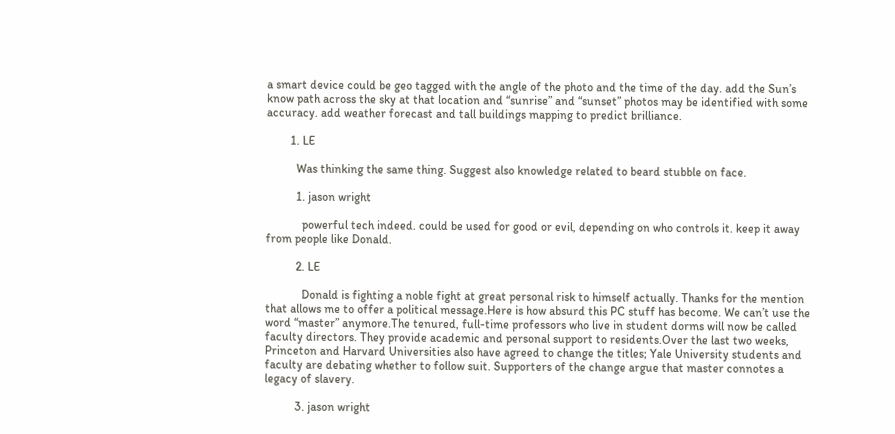a smart device could be geo tagged with the angle of the photo and the time of the day. add the Sun’s know path across the sky at that location and “sunrise” and “sunset” photos may be identified with some accuracy. add weather forecast and tall buildings mapping to predict brilliance.

        1. LE

          Was thinking the same thing. Suggest also knowledge related to beard stubble on face.

          1. jason wright

            powerful tech indeed. could be used for good or evil, depending on who controls it. keep it away from people like Donald.

          2. LE

            Donald is fighting a noble fight at great personal risk to himself actually. Thanks for the mention that allows me to offer a political message.Here is how absurd this PC stuff has become. We can’t use the word “master” anymore.The tenured, full-time professors who live in student dorms will now be called faculty directors. They provide academic and personal support to residents.Over the last two weeks, Princeton and Harvard Universities also have agreed to change the titles; Yale University students and faculty are debating whether to follow suit. Supporters of the change argue that master connotes a legacy of slavery.

          3. jason wright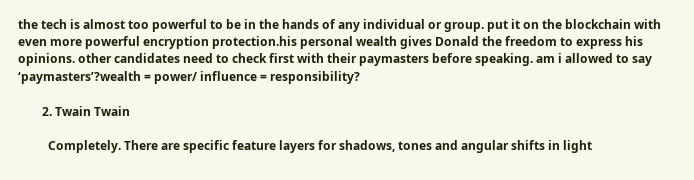the tech is almost too powerful to be in the hands of any individual or group. put it on the blockchain with even more powerful encryption protection.his personal wealth gives Donald the freedom to express his opinions. other candidates need to check first with their paymasters before speaking. am i allowed to say ‘paymasters’?wealth = power/ influence = responsibility?

        2. Twain Twain

          Completely. There are specific feature layers for shadows, tones and angular shifts in light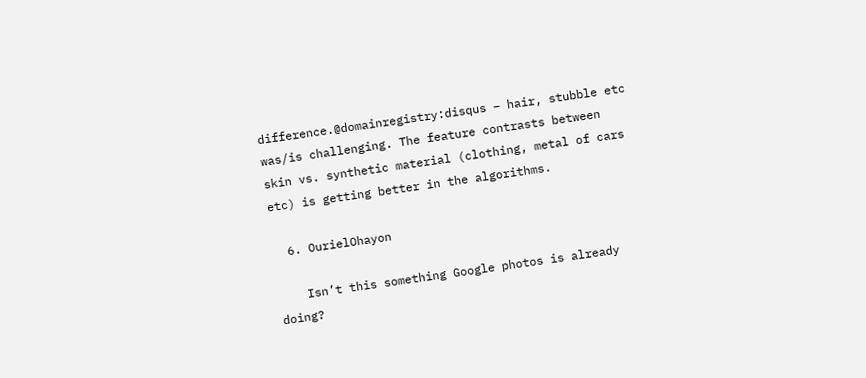difference.@domainregistry:disqus – hair, stubble etc was/is challenging. The feature contrasts between skin vs. synthetic material (clothing, metal of cars etc) is getting better in the algorithms.

  6. OurielOhayon

    Isn’t this something Google photos is already doing?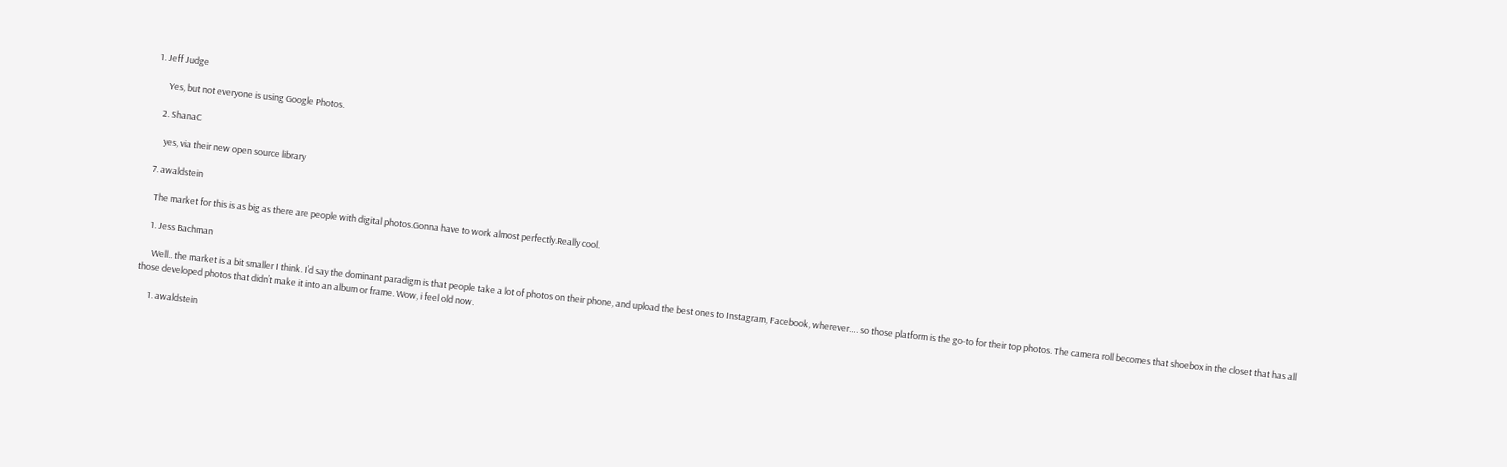1. Jeff Judge

      Yes, but not everyone is using Google Photos.

    2. ShanaC

      yes, via their new open source library

  7. awaldstein

    The market for this is as big as there are people with digital photos.Gonna have to work almost perfectly.Really cool.

    1. Jess Bachman

      Well.. the market is a bit smaller I think. I’d say the dominant paradigm is that people take a lot of photos on their phone, and upload the best ones to Instagram, Facebook, wherever…. so those platform is the go-to for their top photos. The camera roll becomes that shoebox in the closet that has all those developed photos that didn’t make it into an album or frame. Wow, i feel old now.

      1. awaldstein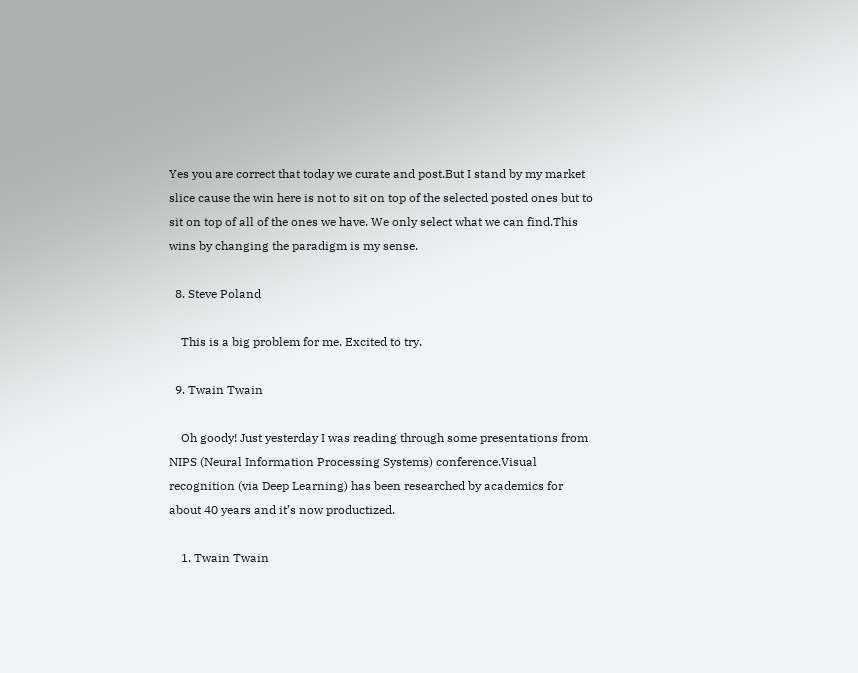Yes you are correct that today we curate and post.But I stand by my market slice cause the win here is not to sit on top of the selected posted ones but to sit on top of all of the ones we have. We only select what we can find.This wins by changing the paradigm is my sense.

  8. Steve Poland

    This is a big problem for me. Excited to try.

  9. Twain Twain

    Oh goody! Just yesterday I was reading through some presentations from NIPS (Neural Information Processing Systems) conference.Visual recognition (via Deep Learning) has been researched by academics for about 40 years and it’s now productized.

    1. Twain Twain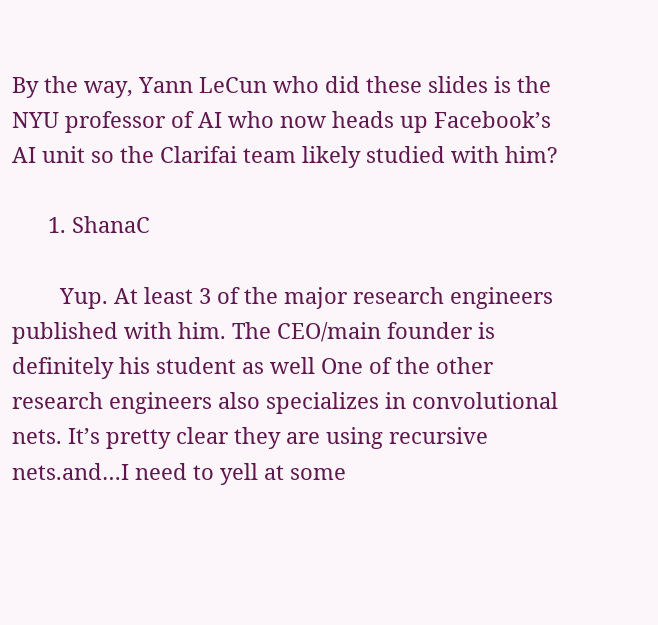By the way, Yann LeCun who did these slides is the NYU professor of AI who now heads up Facebook’s AI unit so the Clarifai team likely studied with him?

      1. ShanaC

        Yup. At least 3 of the major research engineers published with him. The CEO/main founder is definitely his student as well One of the other research engineers also specializes in convolutional nets. It’s pretty clear they are using recursive nets.and…I need to yell at some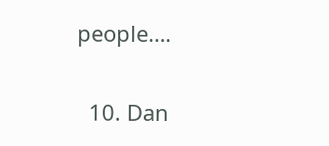people….

  10. Dan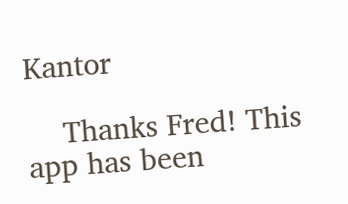Kantor

    Thanks Fred! This app has been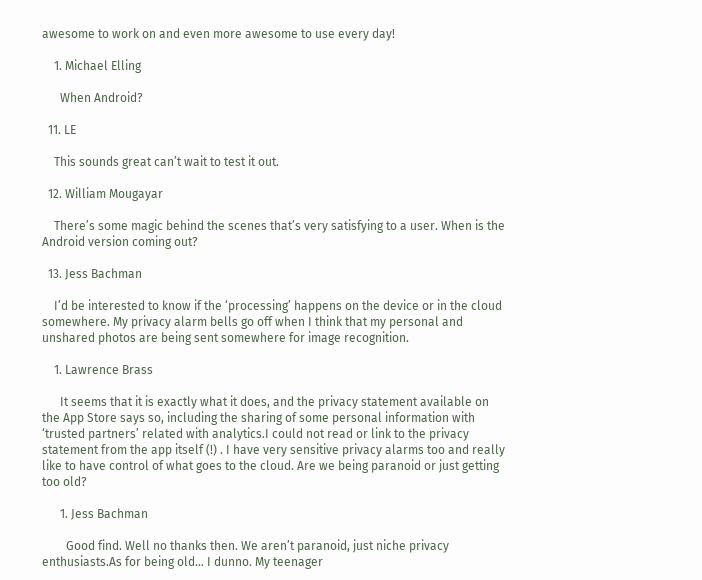awesome to work on and even more awesome to use every day!

    1. Michael Elling

      When Android?

  11. LE

    This sounds great can’t wait to test it out.

  12. William Mougayar

    There’s some magic behind the scenes that’s very satisfying to a user. When is the Android version coming out?

  13. Jess Bachman

    I’d be interested to know if the ‘processing’ happens on the device or in the cloud somewhere. My privacy alarm bells go off when I think that my personal and unshared photos are being sent somewhere for image recognition.

    1. Lawrence Brass

      It seems that it is exactly what it does, and the privacy statement available on the App Store says so, including the sharing of some personal information with ‘trusted partners’ related with analytics.I could not read or link to the privacy statement from the app itself (!) . I have very sensitive privacy alarms too and really like to have control of what goes to the cloud. Are we being paranoid or just getting too old?

      1. Jess Bachman

        Good find. Well no thanks then. We aren’t paranoid, just niche privacy enthusiasts.As for being old… I dunno. My teenager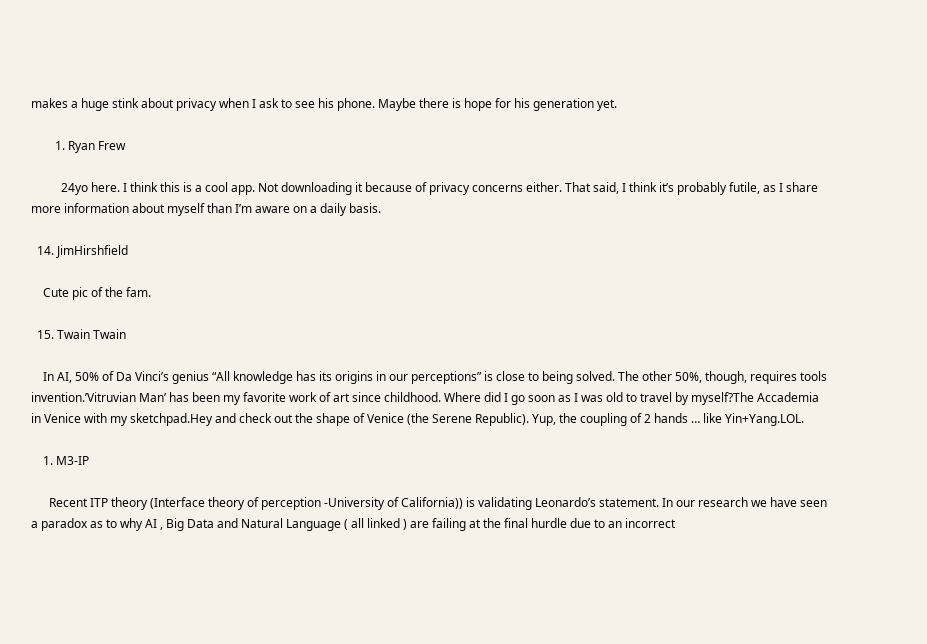makes a huge stink about privacy when I ask to see his phone. Maybe there is hope for his generation yet.

        1. Ryan Frew

          24yo here. I think this is a cool app. Not downloading it because of privacy concerns either. That said, I think it’s probably futile, as I share more information about myself than I’m aware on a daily basis.

  14. JimHirshfield

    Cute pic of the fam.

  15. Twain Twain

    In AI, 50% of Da Vinci’s genius “All knowledge has its origins in our perceptions” is close to being solved. The other 50%, though, requires tools invention.’Vitruvian Man’ has been my favorite work of art since childhood. Where did I go soon as I was old to travel by myself?The Accademia in Venice with my sketchpad.Hey and check out the shape of Venice (the Serene Republic). Yup, the coupling of 2 hands … like Yin+Yang.LOL.

    1. M3-IP

      Recent ITP theory (Interface theory of perception -University of California)) is validating Leonardo’s statement. In our research we have seen a paradox as to why AI , Big Data and Natural Language ( all linked ) are failing at the final hurdle due to an incorrect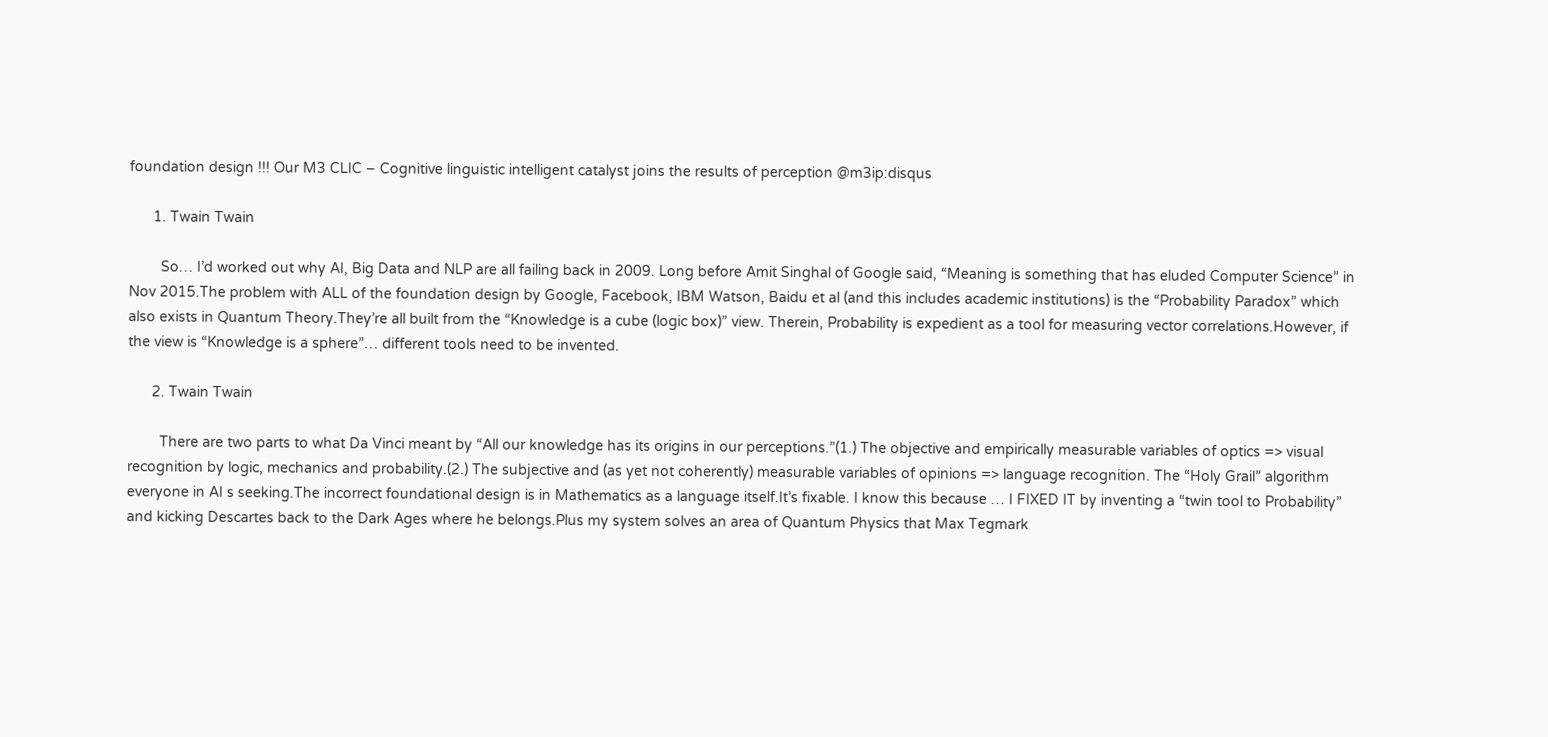foundation design !!! Our M3 CLIC – Cognitive linguistic intelligent catalyst joins the results of perception @m3ip:disqus

      1. Twain Twain

        So… I’d worked out why AI, Big Data and NLP are all failing back in 2009. Long before Amit Singhal of Google said, “Meaning is something that has eluded Computer Science” in Nov 2015.The problem with ALL of the foundation design by Google, Facebook, IBM Watson, Baidu et al (and this includes academic institutions) is the “Probability Paradox” which also exists in Quantum Theory.They’re all built from the “Knowledge is a cube (logic box)” view. Therein, Probability is expedient as a tool for measuring vector correlations.However, if the view is “Knowledge is a sphere”… different tools need to be invented.

      2. Twain Twain

        There are two parts to what Da Vinci meant by “All our knowledge has its origins in our perceptions.”(1.) The objective and empirically measurable variables of optics => visual recognition by logic, mechanics and probability.(2.) The subjective and (as yet not coherently) measurable variables of opinions => language recognition. The “Holy Grail” algorithm everyone in AI s seeking.The incorrect foundational design is in Mathematics as a language itself.It’s fixable. I know this because … I FIXED IT by inventing a “twin tool to Probability” and kicking Descartes back to the Dark Ages where he belongs.Plus my system solves an area of Quantum Physics that Max Tegmark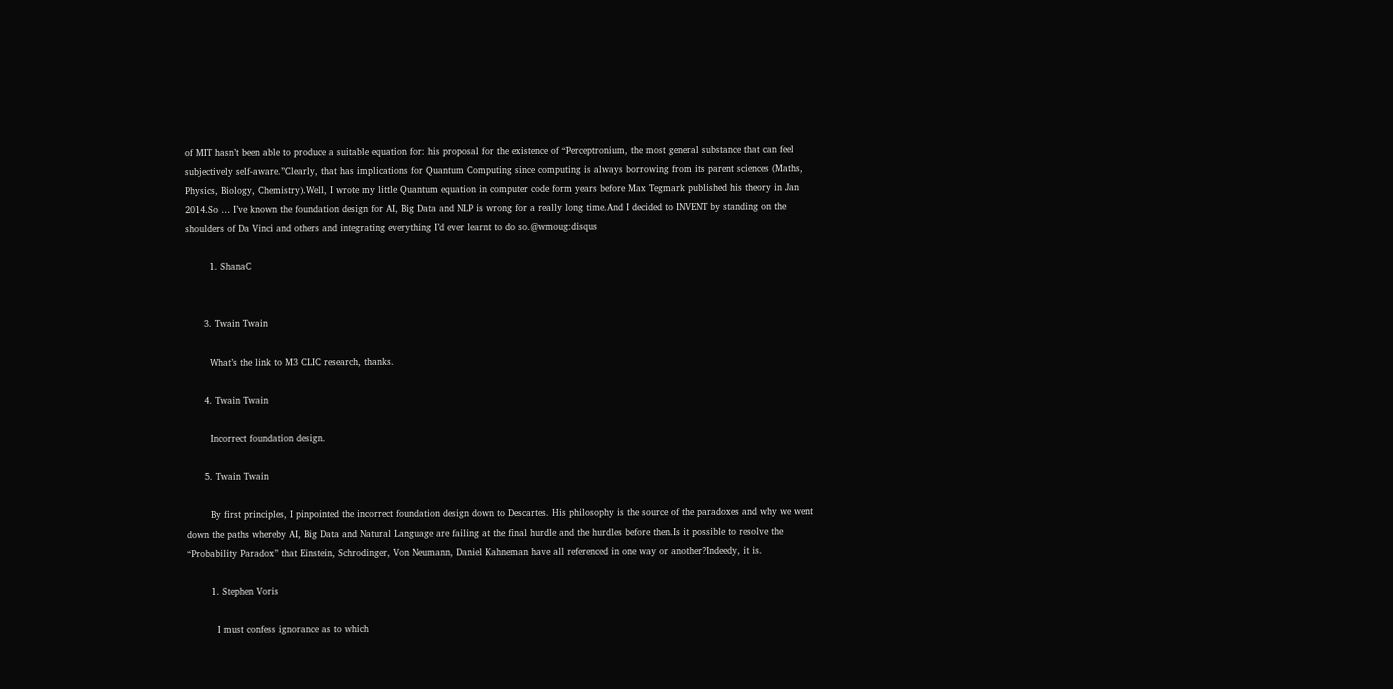of MIT hasn’t been able to produce a suitable equation for: his proposal for the existence of “Perceptronium, the most general substance that can feel subjectively self-aware.”Clearly, that has implications for Quantum Computing since computing is always borrowing from its parent sciences (Maths, Physics, Biology, Chemistry).Well, I wrote my little Quantum equation in computer code form years before Max Tegmark published his theory in Jan 2014.So … I’ve known the foundation design for AI, Big Data and NLP is wrong for a really long time.And I decided to INVENT by standing on the shoulders of Da Vinci and others and integrating everything I’d ever learnt to do so.@wmoug:disqus

        1. ShanaC


      3. Twain Twain

        What’s the link to M3 CLIC research, thanks.

      4. Twain Twain

        Incorrect foundation design.

      5. Twain Twain

        By first principles, I pinpointed the incorrect foundation design down to Descartes. His philosophy is the source of the paradoxes and why we went down the paths whereby AI, Big Data and Natural Language are failing at the final hurdle and the hurdles before then.Is it possible to resolve the “Probability Paradox” that Einstein, Schrodinger, Von Neumann, Daniel Kahneman have all referenced in one way or another?Indeedy, it is.

        1. Stephen Voris

          I must confess ignorance as to which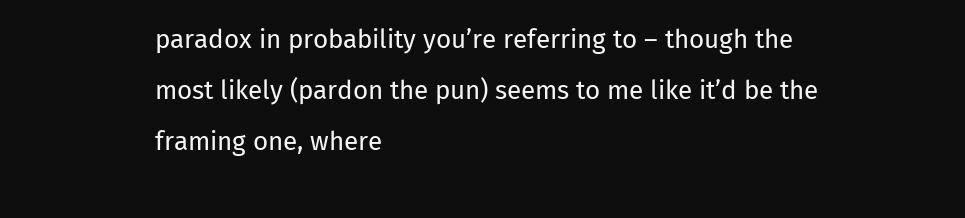paradox in probability you’re referring to – though the most likely (pardon the pun) seems to me like it’d be the framing one, where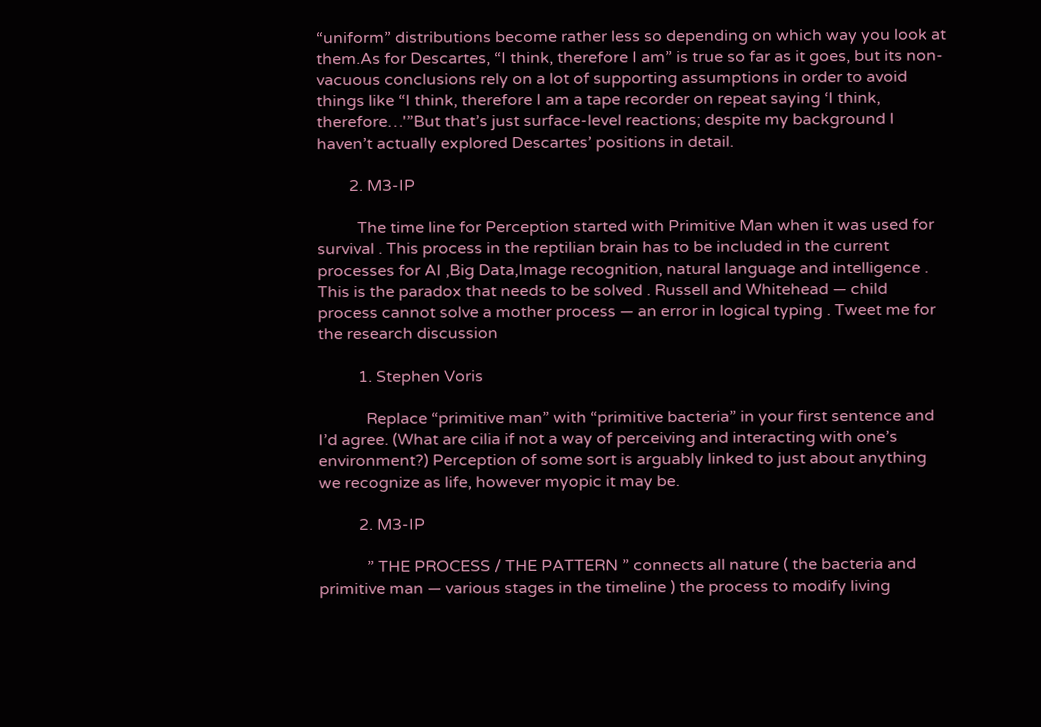“uniform” distributions become rather less so depending on which way you look at them.As for Descartes, “I think, therefore I am” is true so far as it goes, but its non-vacuous conclusions rely on a lot of supporting assumptions in order to avoid things like “I think, therefore I am a tape recorder on repeat saying ‘I think, therefore…'”But that’s just surface-level reactions; despite my background I haven’t actually explored Descartes’ positions in detail.

        2. M3-IP

          The time line for Perception started with Primitive Man when it was used for survival . This process in the reptilian brain has to be included in the current processes for AI ,Big Data,Image recognition, natural language and intelligence . This is the paradox that needs to be solved . Russell and Whitehead — child process cannot solve a mother process — an error in logical typing . Tweet me for the research discussion

          1. Stephen Voris

            Replace “primitive man” with “primitive bacteria” in your first sentence and I’d agree. (What are cilia if not a way of perceiving and interacting with one’s environment?) Perception of some sort is arguably linked to just about anything we recognize as life, however myopic it may be.

          2. M3-IP

            ” THE PROCESS / THE PATTERN ” connects all nature ( the bacteria and primitive man — various stages in the timeline ) the process to modify living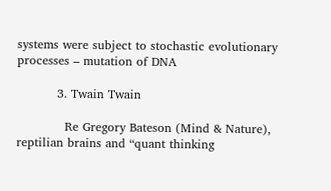systems were subject to stochastic evolutionary processes – mutation of DNA

          3. Twain Twain

            Re Gregory Bateson (Mind & Nature), reptilian brains and “quant thinking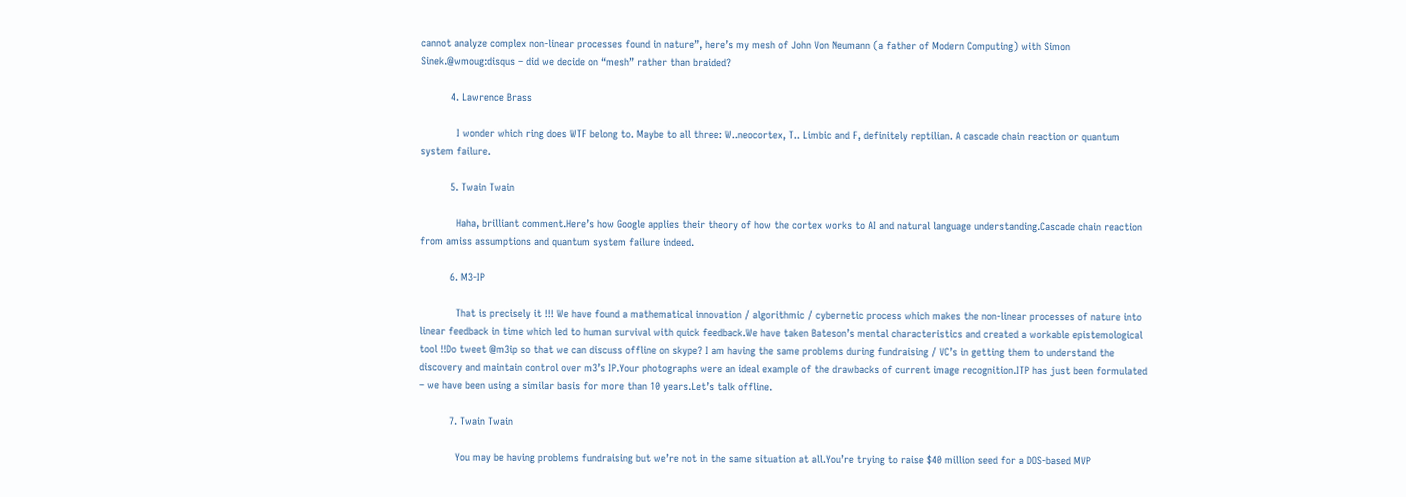cannot analyze complex non-linear processes found in nature”, here’s my mesh of John Von Neumann (a father of Modern Computing) with Simon Sinek.@wmoug:disqus – did we decide on “mesh” rather than braided?

          4. Lawrence Brass

            I wonder which ring does WTF belong to. Maybe to all three: W..neocortex, T.. Limbic and F, definitely reptilian. A cascade chain reaction or quantum system failure.

          5. Twain Twain

            Haha, brilliant comment.Here’s how Google applies their theory of how the cortex works to AI and natural language understanding.Cascade chain reaction from amiss assumptions and quantum system failure indeed.

          6. M3-IP

            That is precisely it !!! We have found a mathematical innovation / algorithmic / cybernetic process which makes the non-linear processes of nature into linear feedback in time which led to human survival with quick feedback.We have taken Bateson’s mental characteristics and created a workable epistemological tool !!Do tweet @m3ip so that we can discuss offline on skype? I am having the same problems during fundraising / VC’s in getting them to understand the discovery and maintain control over m3’s IP.Your photographs were an ideal example of the drawbacks of current image recognition.ITP has just been formulated – we have been using a similar basis for more than 10 years.Let’s talk offline.

          7. Twain Twain

            You may be having problems fundraising but we’re not in the same situation at all.You’re trying to raise $40 million seed for a DOS-based MVP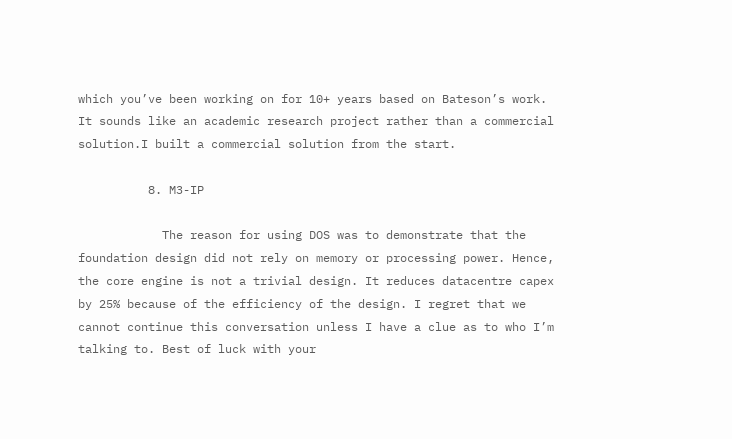which you’ve been working on for 10+ years based on Bateson’s work. It sounds like an academic research project rather than a commercial solution.I built a commercial solution from the start.

          8. M3-IP

            The reason for using DOS was to demonstrate that the foundation design did not rely on memory or processing power. Hence, the core engine is not a trivial design. It reduces datacentre capex by 25% because of the efficiency of the design. I regret that we cannot continue this conversation unless I have a clue as to who I’m talking to. Best of luck with your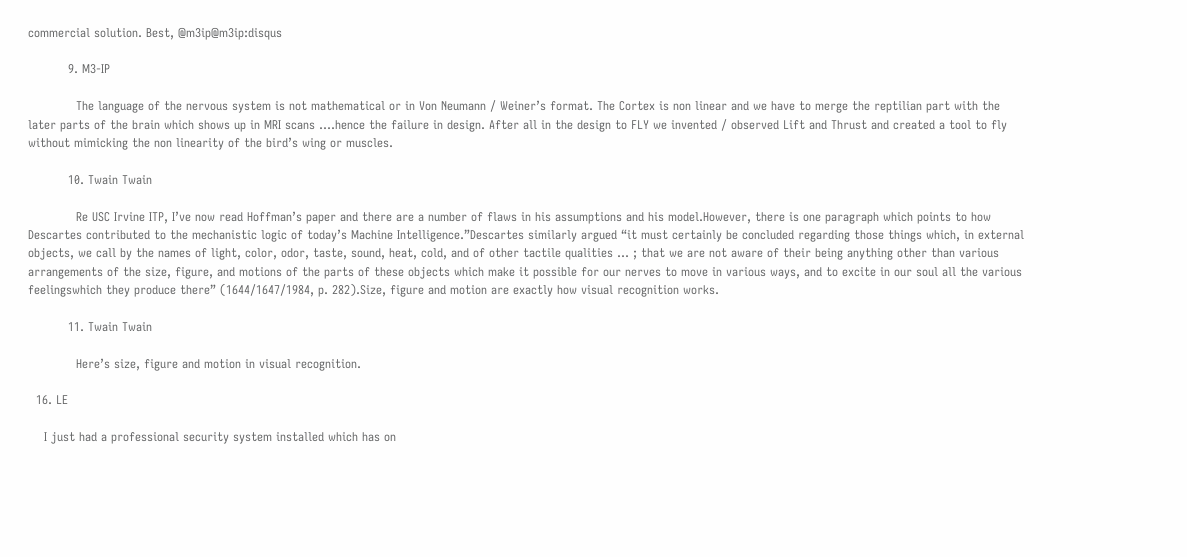commercial solution. Best, @m3ip@m3ip:disqus

          9. M3-IP

            The language of the nervous system is not mathematical or in Von Neumann / Weiner’s format. The Cortex is non linear and we have to merge the reptilian part with the later parts of the brain which shows up in MRI scans ….hence the failure in design. After all in the design to FLY we invented / observed Lift and Thrust and created a tool to fly without mimicking the non linearity of the bird’s wing or muscles.

          10. Twain Twain

            Re USC Irvine ITP, I’ve now read Hoffman’s paper and there are a number of flaws in his assumptions and his model.However, there is one paragraph which points to how Descartes contributed to the mechanistic logic of today’s Machine Intelligence.”Descartes similarly argued “it must certainly be concluded regarding those things which, in external objects, we call by the names of light, color, odor, taste, sound, heat, cold, and of other tactile qualities … ; that we are not aware of their being anything other than various arrangements of the size, figure, and motions of the parts of these objects which make it possible for our nerves to move in various ways, and to excite in our soul all the various feelingswhich they produce there” (1644/1647/1984, p. 282).Size, figure and motion are exactly how visual recognition works.

          11. Twain Twain

            Here’s size, figure and motion in visual recognition.

  16. LE

    I just had a professional security system installed which has on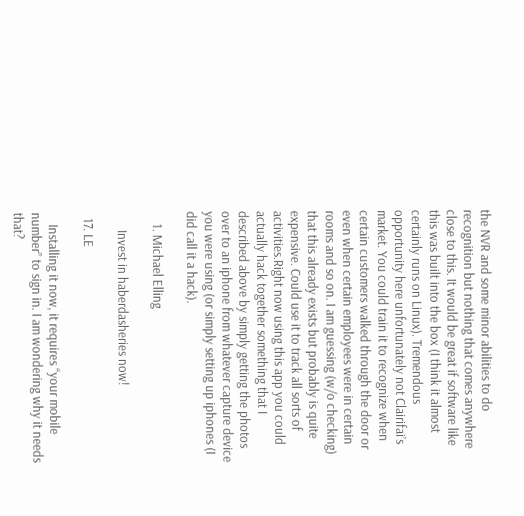the NVR and some minor abilities to do recognition but nothing that comes anywhere close to this. It would be great if software like this was built into the box (I think it almost certainly runs on Linux). Tremendous opportunity here unfortunately not Clairifai’s market. You could train it to recognize when certain customers walked through the door or even when certain employees were in certain rooms and so on. I am guessing (w/o checking) that this already exists but probably is quite expensive. Could use it to track all sorts of activities.Right now using this app you could actually hack together something that I described above by simply getting the photos over to an iphone from whatever capture device you were using (or simply setting up iphones (I did call it a hack).

    1. Michael Elling

      Invest in haberdasheries now!

  17. LE

    Installing it now, it requires “your mobile number” to sign in. I am wondering why it needs that?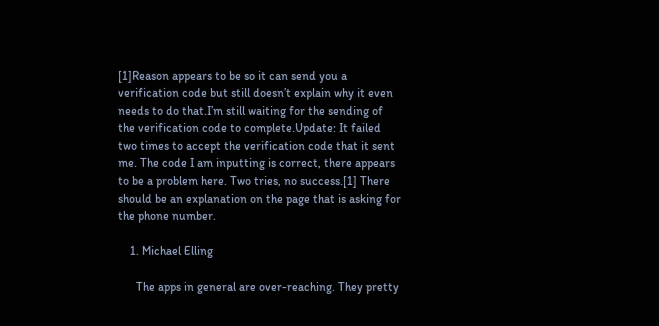[1]Reason appears to be so it can send you a verification code but still doesn’t explain why it even needs to do that.I’m still waiting for the sending of the verification code to complete.Update: It failed two times to accept the verification code that it sent me. The code I am inputting is correct, there appears to be a problem here. Two tries, no success.[1] There should be an explanation on the page that is asking for the phone number.

    1. Michael Elling

      The apps in general are over-reaching. They pretty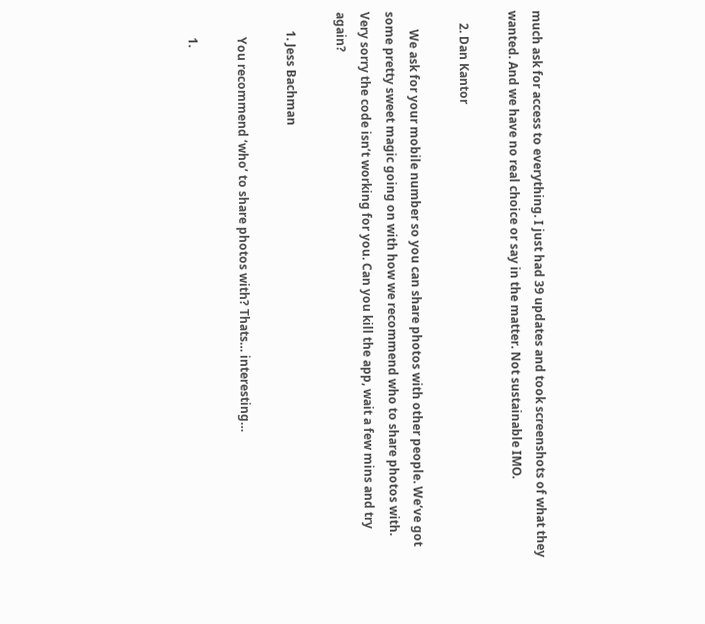much ask for access to everything. I just had 39 updates and took screenshots of what they wanted. And we have no real choice or say in the matter. Not sustainable IMO.

    2. Dan Kantor

      We ask for your mobile number so you can share photos with other people. We’ve got some pretty sweet magic going on with how we recommend who to share photos with. Very sorry the code isn’t working for you. Can you kill the app, wait a few mins and try again?

      1. Jess Bachman

        You recommend ‘who’ to share photos with? Thats… interesting…

        1.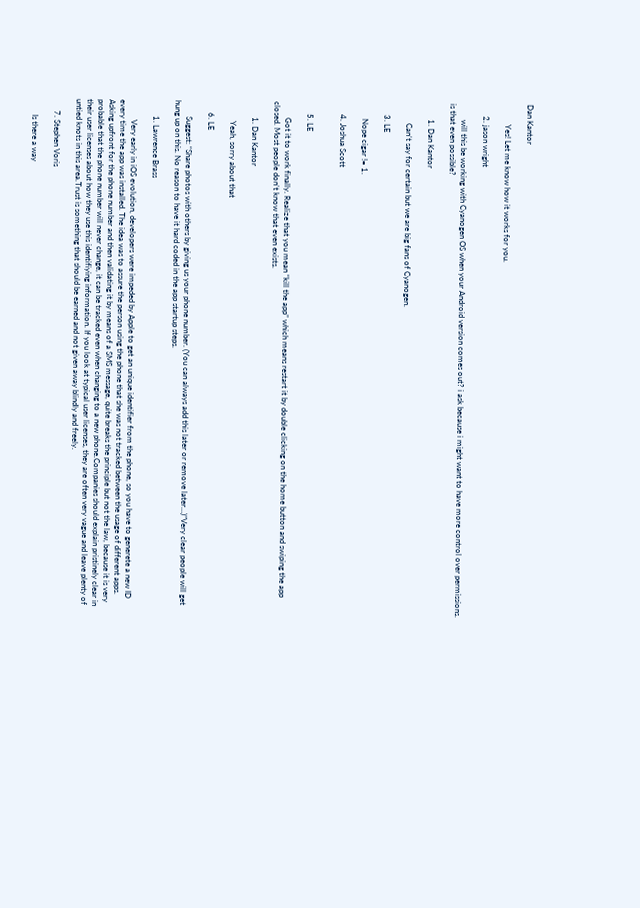Dan Kantor

          Yes! Let me know how it works for you.

      2. jason wright

        will this be working with Cyanogen OS when your Android version comes out? i ask because i might want to have more control over permissions. is that even possible?

        1. Dan Kantor

          Can’t say for certain but we are big fans of Cyanogen.

      3. LE

        Nope cigar != 1.

      4. Joshua Scott


      5. LE

        Got it to work finally. Realize that you mean “kill the app” which means restart it by double clicking on the home button and swiping the app closed. Most people don’t know that even exists.

        1. Dan Kantor

          Yeah, sorry about that

      6. LE

        Suggest: “Share photos with others by giving us your phone number. (You can always add this later or remove later…)”Very clear people will get hung up on this. No reason to have it hard coded in the app startup steps.

        1. Lawrence Brass

          Very early in iOS evolution, developers were impeded by Apple to get an unique identifier from the phone, so you have to generete a new ID every time the app was installed. The idea was to assure the person using the phone that she was not tracked between the usage of different apps. Asking upfront for the phone number and then validating it by means of a SMS message, quite breaks the principle but not the law, because it is very probable that the phone number will never change, it can be tracked even when changing to a new phone.Companies should explain pristinely clear in their user licenses about how they use this identifiying information. If you look at typical user licenses, they are often very vague and leave plenty of untied knots in this area.Trust is something that should be earned and not given away blindly and freely.

      7. Stephen Voris

        Is there a way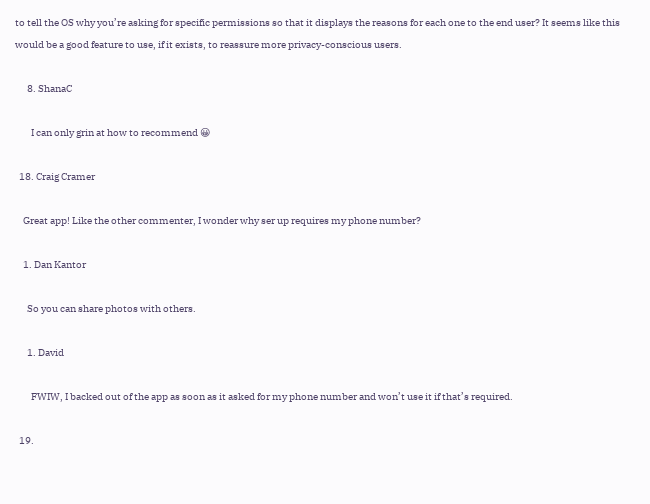to tell the OS why you’re asking for specific permissions so that it displays the reasons for each one to the end user? It seems like this would be a good feature to use, if it exists, to reassure more privacy-conscious users.

      8. ShanaC

        I can only grin at how to recommend 😀

  18. Craig Cramer

    Great app! Like the other commenter, I wonder why ser up requires my phone number?

    1. Dan Kantor

      So you can share photos with others.

      1. David

        FWIW, I backed out of the app as soon as it asked for my phone number and won’t use it if that’s required.

  19.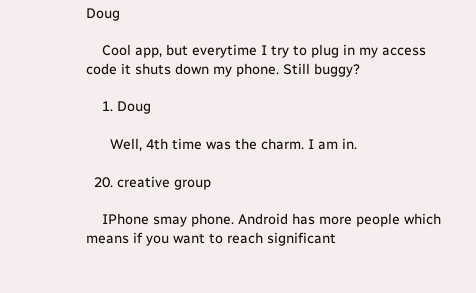Doug

    Cool app, but everytime I try to plug in my access code it shuts down my phone. Still buggy?

    1. Doug

      Well, 4th time was the charm. I am in.

  20. creative group

    IPhone smay phone. Android has more people which means if you want to reach significant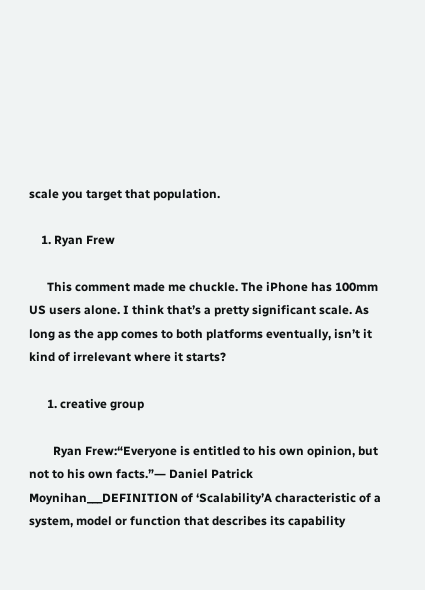scale you target that population.

    1. Ryan Frew

      This comment made me chuckle. The iPhone has 100mm US users alone. I think that’s a pretty significant scale. As long as the app comes to both platforms eventually, isn’t it kind of irrelevant where it starts?

      1. creative group

        Ryan Frew:“Everyone is entitled to his own opinion, but not to his own facts.”― Daniel Patrick Moynihan___DEFINITION of ‘Scalability’A characteristic of a system, model or function that describes its capability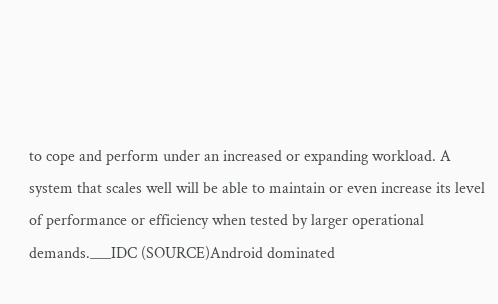to cope and perform under an increased or expanding workload. A system that scales well will be able to maintain or even increase its level of performance or efficiency when tested by larger operational demands.___IDC (SOURCE)Android dominated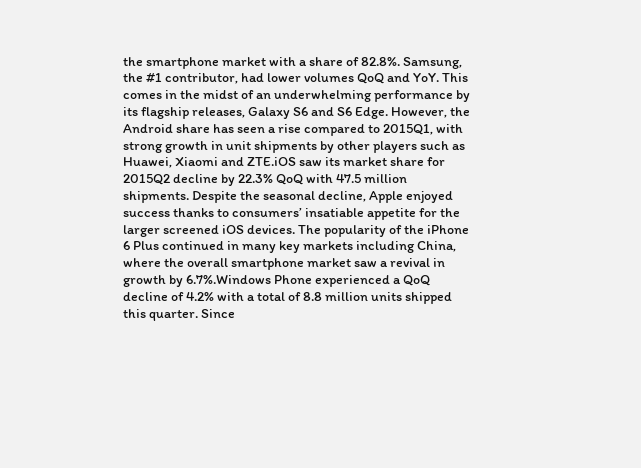the smartphone market with a share of 82.8%. Samsung, the #1 contributor, had lower volumes QoQ and YoY. This comes in the midst of an underwhelming performance by its flagship releases, Galaxy S6 and S6 Edge. However, the Android share has seen a rise compared to 2015Q1, with strong growth in unit shipments by other players such as Huawei, Xiaomi and ZTE.iOS saw its market share for 2015Q2 decline by 22.3% QoQ with 47.5 million shipments. Despite the seasonal decline, Apple enjoyed success thanks to consumers’ insatiable appetite for the larger screened iOS devices. The popularity of the iPhone 6 Plus continued in many key markets including China, where the overall smartphone market saw a revival in growth by 6.7%.Windows Phone experienced a QoQ decline of 4.2% with a total of 8.8 million units shipped this quarter. Since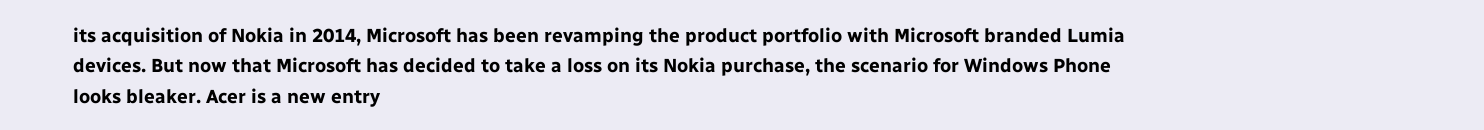its acquisition of Nokia in 2014, Microsoft has been revamping the product portfolio with Microsoft branded Lumia devices. But now that Microsoft has decided to take a loss on its Nokia purchase, the scenario for Windows Phone looks bleaker. Acer is a new entry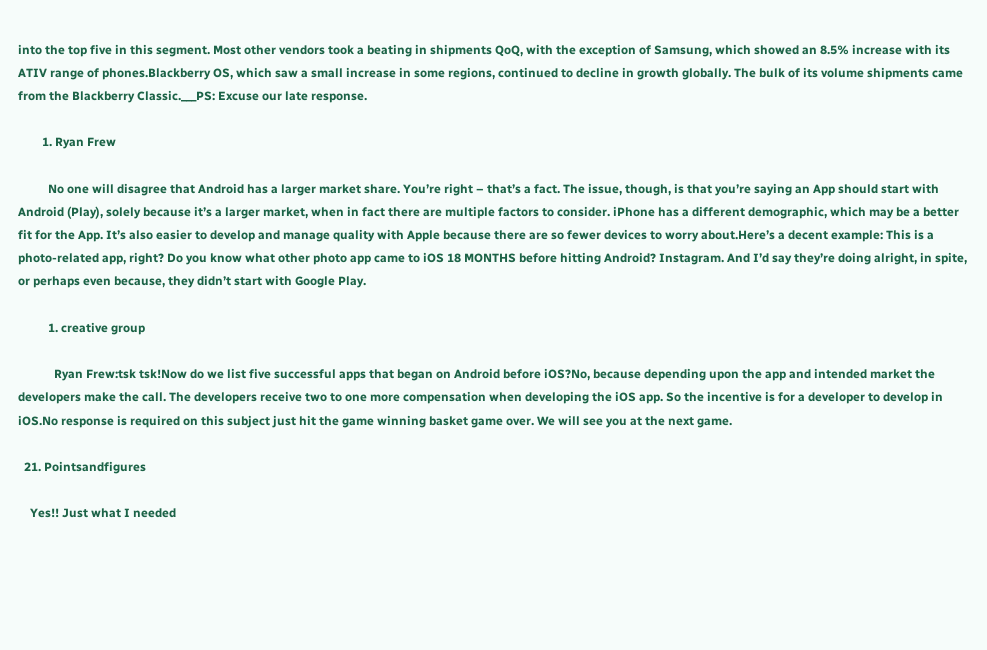into the top five in this segment. Most other vendors took a beating in shipments QoQ, with the exception of Samsung, which showed an 8.5% increase with its ATIV range of phones.Blackberry OS, which saw a small increase in some regions, continued to decline in growth globally. The bulk of its volume shipments came from the Blackberry Classic.___PS: Excuse our late response.

        1. Ryan Frew

          No one will disagree that Android has a larger market share. You’re right – that’s a fact. The issue, though, is that you’re saying an App should start with Android (Play), solely because it’s a larger market, when in fact there are multiple factors to consider. iPhone has a different demographic, which may be a better fit for the App. It’s also easier to develop and manage quality with Apple because there are so fewer devices to worry about.Here’s a decent example: This is a photo-related app, right? Do you know what other photo app came to iOS 18 MONTHS before hitting Android? Instagram. And I’d say they’re doing alright, in spite, or perhaps even because, they didn’t start with Google Play.

          1. creative group

            Ryan Frew:tsk tsk!Now do we list five successful apps that began on Android before iOS?No, because depending upon the app and intended market the developers make the call. The developers receive two to one more compensation when developing the iOS app. So the incentive is for a developer to develop in iOS.No response is required on this subject just hit the game winning basket game over. We will see you at the next game.

  21. Pointsandfigures

    Yes!! Just what I needed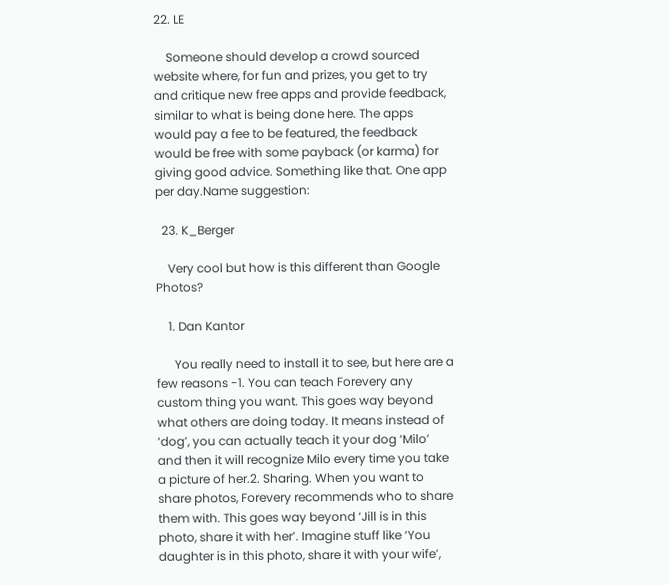22. LE

    Someone should develop a crowd sourced website where, for fun and prizes, you get to try and critique new free apps and provide feedback, similar to what is being done here. The apps would pay a fee to be featured, the feedback would be free with some payback (or karma) for giving good advice. Something like that. One app per day.Name suggestion:

  23. K_Berger

    Very cool but how is this different than Google Photos?

    1. Dan Kantor

      You really need to install it to see, but here are a few reasons -1. You can teach Forevery any custom thing you want. This goes way beyond what others are doing today. It means instead of ‘dog’, you can actually teach it your dog ‘Milo’ and then it will recognize Milo every time you take a picture of her.2. Sharing. When you want to share photos, Forevery recommends who to share them with. This goes way beyond ‘Jill is in this photo, share it with her’. Imagine stuff like ‘You daughter is in this photo, share it with your wife’,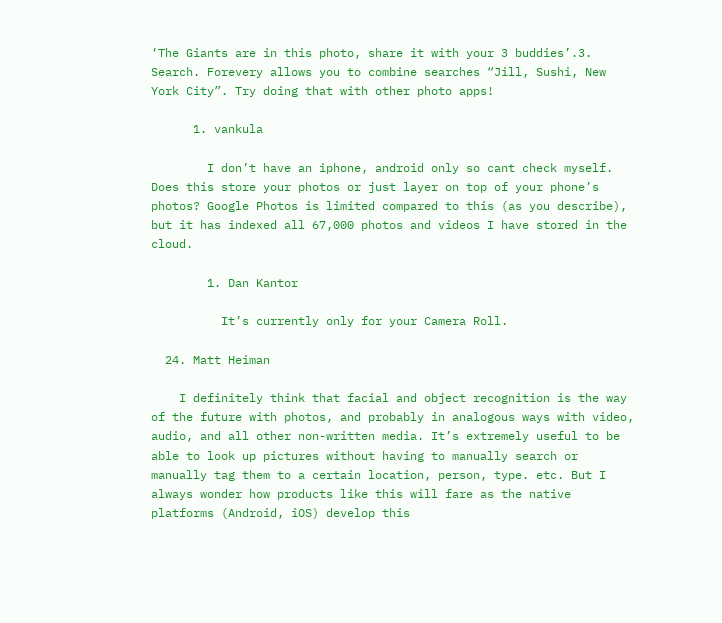‘The Giants are in this photo, share it with your 3 buddies’.3. Search. Forevery allows you to combine searches “Jill, Sushi, New York City”. Try doing that with other photo apps!

      1. vankula

        I don’t have an iphone, android only so cant check myself. Does this store your photos or just layer on top of your phone’s photos? Google Photos is limited compared to this (as you describe), but it has indexed all 67,000 photos and videos I have stored in the cloud.

        1. Dan Kantor

          It’s currently only for your Camera Roll.

  24. Matt Heiman

    I definitely think that facial and object recognition is the way of the future with photos, and probably in analogous ways with video, audio, and all other non-written media. It’s extremely useful to be able to look up pictures without having to manually search or manually tag them to a certain location, person, type. etc. But I always wonder how products like this will fare as the native platforms (Android, iOS) develop this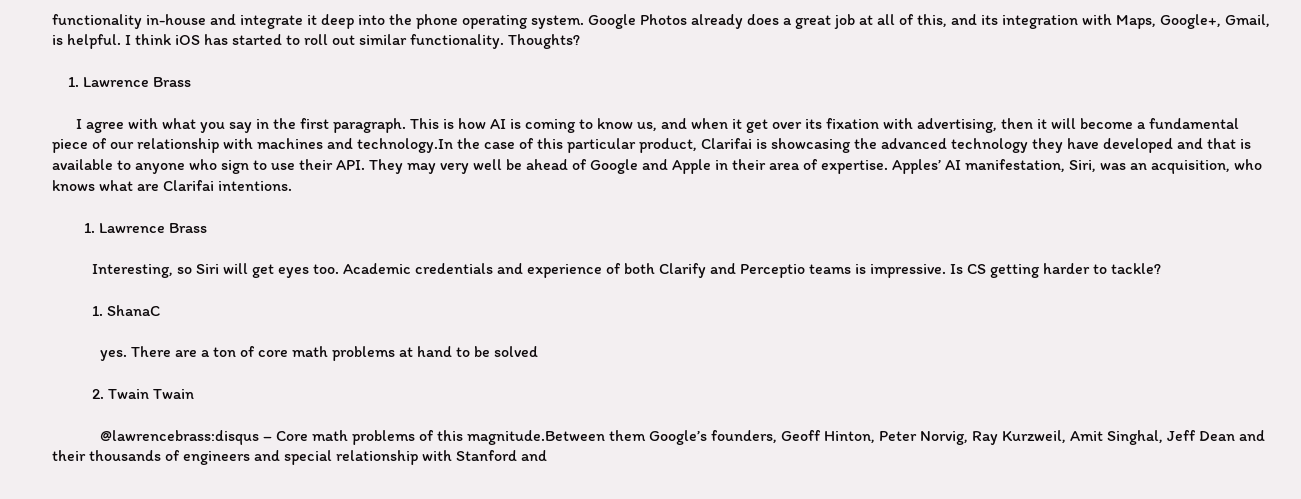functionality in-house and integrate it deep into the phone operating system. Google Photos already does a great job at all of this, and its integration with Maps, Google+, Gmail, is helpful. I think iOS has started to roll out similar functionality. Thoughts?

    1. Lawrence Brass

      I agree with what you say in the first paragraph. This is how AI is coming to know us, and when it get over its fixation with advertising, then it will become a fundamental piece of our relationship with machines and technology.In the case of this particular product, Clarifai is showcasing the advanced technology they have developed and that is available to anyone who sign to use their API. They may very well be ahead of Google and Apple in their area of expertise. Apples’ AI manifestation, Siri, was an acquisition, who knows what are Clarifai intentions.

        1. Lawrence Brass

          Interesting, so Siri will get eyes too. Academic credentials and experience of both Clarify and Perceptio teams is impressive. Is CS getting harder to tackle?

          1. ShanaC

            yes. There are a ton of core math problems at hand to be solved

          2. Twain Twain

            @lawrencebrass:disqus – Core math problems of this magnitude.Between them Google’s founders, Geoff Hinton, Peter Norvig, Ray Kurzweil, Amit Singhal, Jeff Dean and their thousands of engineers and special relationship with Stanford and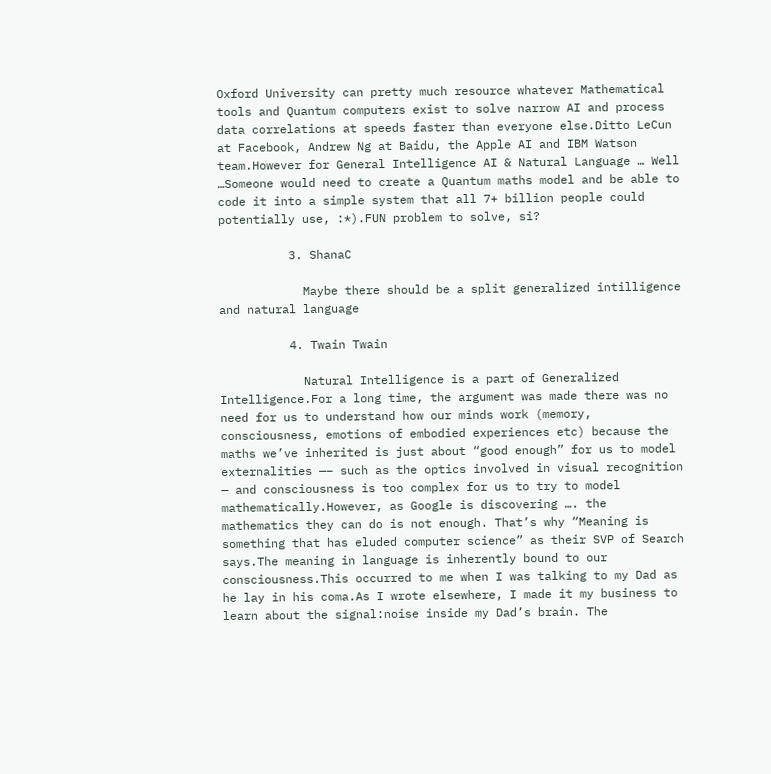Oxford University can pretty much resource whatever Mathematical tools and Quantum computers exist to solve narrow AI and process data correlations at speeds faster than everyone else.Ditto LeCun at Facebook, Andrew Ng at Baidu, the Apple AI and IBM Watson team.However for General Intelligence AI & Natural Language … Well …Someone would need to create a Quantum maths model and be able to code it into a simple system that all 7+ billion people could potentially use, :*).FUN problem to solve, si?

          3. ShanaC

            Maybe there should be a split generalized intilligence and natural language

          4. Twain Twain

            Natural Intelligence is a part of Generalized Intelligence.For a long time, the argument was made there was no need for us to understand how our minds work (memory, consciousness, emotions of embodied experiences etc) because the maths we’ve inherited is just about “good enough” for us to model externalities —– such as the optics involved in visual recognition — and consciousness is too complex for us to try to model mathematically.However, as Google is discovering …. the mathematics they can do is not enough. That’s why “Meaning is something that has eluded computer science” as their SVP of Search says.The meaning in language is inherently bound to our consciousness.This occurred to me when I was talking to my Dad as he lay in his coma.As I wrote elsewhere, I made it my business to learn about the signal:noise inside my Dad’s brain. The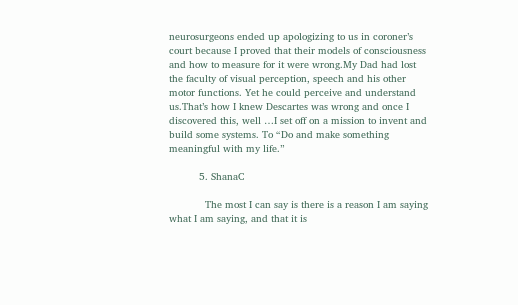neurosurgeons ended up apologizing to us in coroner’s court because I proved that their models of consciousness and how to measure for it were wrong.My Dad had lost the faculty of visual perception, speech and his other motor functions. Yet he could perceive and understand us.That’s how I knew Descartes was wrong and once I discovered this, well …I set off on a mission to invent and build some systems. To “Do and make something meaningful with my life.”

          5. ShanaC

            The most I can say is there is a reason I am saying what I am saying, and that it is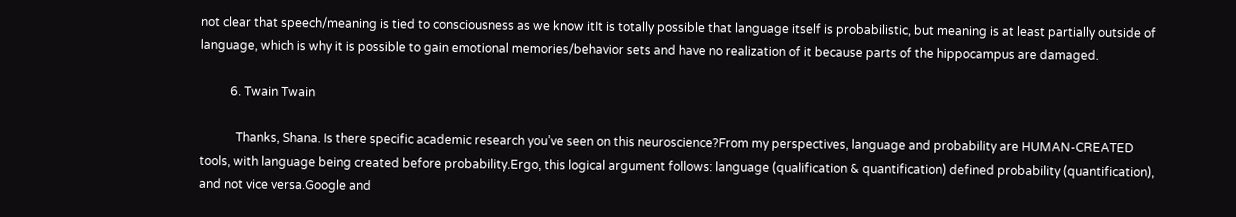not clear that speech/meaning is tied to consciousness as we know itIt is totally possible that language itself is probabilistic, but meaning is at least partially outside of language, which is why it is possible to gain emotional memories/behavior sets and have no realization of it because parts of the hippocampus are damaged.

          6. Twain Twain

            Thanks, Shana. Is there specific academic research you’ve seen on this neuroscience?From my perspectives, language and probability are HUMAN-CREATED tools, with language being created before probability.Ergo, this logical argument follows: language (qualification & quantification) defined probability (quantification), and not vice versa.Google and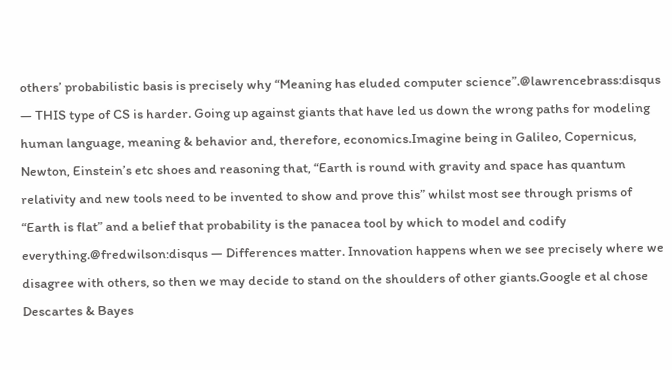others’ probabilistic basis is precisely why “Meaning has eluded computer science”.@lawrencebrass:disqus — THIS type of CS is harder. Going up against giants that have led us down the wrong paths for modeling human language, meaning & behavior and, therefore, economics.Imagine being in Galileo, Copernicus, Newton, Einstein’s etc shoes and reasoning that, “Earth is round with gravity and space has quantum relativity and new tools need to be invented to show and prove this” whilst most see through prisms of “Earth is flat” and a belief that probability is the panacea tool by which to model and codify everything.@fredwilson:disqus — Differences matter. Innovation happens when we see precisely where we disagree with others, so then we may decide to stand on the shoulders of other giants.Google et al chose Descartes & Bayes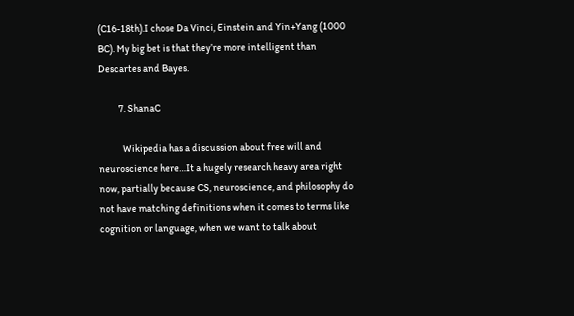(C16-18th).I chose Da Vinci, Einstein and Yin+Yang (1000 BC). My big bet is that they’re more intelligent than Descartes and Bayes.

          7. ShanaC

            Wikipedia has a discussion about free will and neuroscience here…It a hugely research heavy area right now, partially because CS, neuroscience, and philosophy do not have matching definitions when it comes to terms like cognition or language, when we want to talk about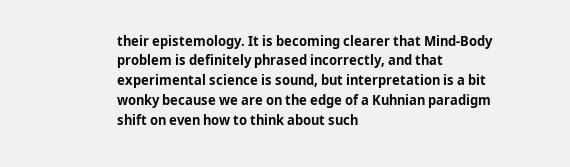their epistemology. It is becoming clearer that Mind-Body problem is definitely phrased incorrectly, and that experimental science is sound, but interpretation is a bit wonky because we are on the edge of a Kuhnian paradigm shift on even how to think about such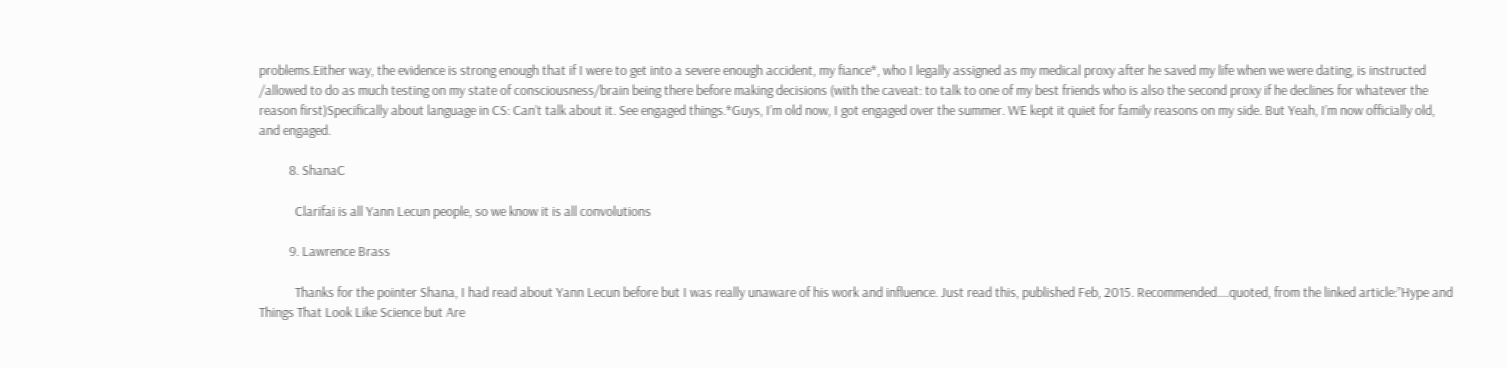problems.Either way, the evidence is strong enough that if I were to get into a severe enough accident, my fiance*, who I legally assigned as my medical proxy after he saved my life when we were dating, is instructed /allowed to do as much testing on my state of consciousness/brain being there before making decisions (with the caveat: to talk to one of my best friends who is also the second proxy if he declines for whatever the reason first)Specifically about language in CS: Can’t talk about it. See engaged things.*Guys, I’m old now, I got engaged over the summer. WE kept it quiet for family reasons on my side. But Yeah, I’m now officially old, and engaged.

          8. ShanaC

            Clarifai is all Yann Lecun people, so we know it is all convolutions

          9. Lawrence Brass

            Thanks for the pointer Shana, I had read about Yann Lecun before but I was really unaware of his work and influence. Just read this, published Feb, 2015. Recommended.…quoted, from the linked article:”Hype and Things That Look Like Science but Are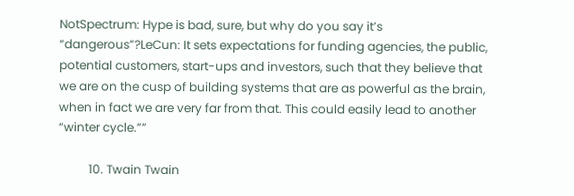NotSpectrum: Hype is bad, sure, but why do you say it’s “dangerous”?LeCun: It sets expectations for funding agencies, the public, potential customers, start-ups and investors, such that they believe that we are on the cusp of building systems that are as powerful as the brain, when in fact we are very far from that. This could easily lead to another “winter cycle.””

          10. Twain Twain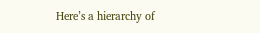Here’s a hierarchy of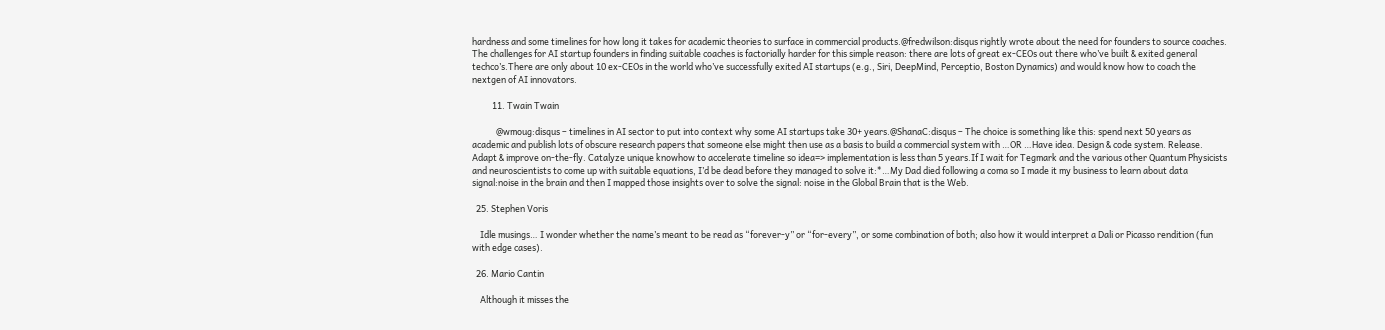hardness and some timelines for how long it takes for academic theories to surface in commercial products.@fredwilson:disqus rightly wrote about the need for founders to source coaches. The challenges for AI startup founders in finding suitable coaches is factorially harder for this simple reason: there are lots of great ex-CEOs out there who’ve built & exited general techco’s.There are only about 10 ex-CEOs in the world who’ve successfully exited AI startups (e.g., Siri, DeepMind, Perceptio, Boston Dynamics) and would know how to coach the nextgen of AI innovators.

          11. Twain Twain

            @wmoug:disqus – timelines in AI sector to put into context why some AI startups take 30+ years.@ShanaC:disqus – The choice is something like this: spend next 50 years as academic and publish lots of obscure research papers that someone else might then use as a basis to build a commercial system with …OR …Have idea. Design & code system. Release. Adapt & improve on-the-fly. Catalyze unique knowhow to accelerate timeline so idea=> implementation is less than 5 years.If I wait for Tegmark and the various other Quantum Physicists and neuroscientists to come up with suitable equations, I’d be dead before they managed to solve it:*…My Dad died following a coma so I made it my business to learn about data signal:noise in the brain and then I mapped those insights over to solve the signal: noise in the Global Brain that is the Web.

  25. Stephen Voris

    Idle musings… I wonder whether the name’s meant to be read as “forever-y” or “for-every”, or some combination of both; also how it would interpret a Dali or Picasso rendition (fun with edge cases).

  26. Mario Cantin

    Although it misses the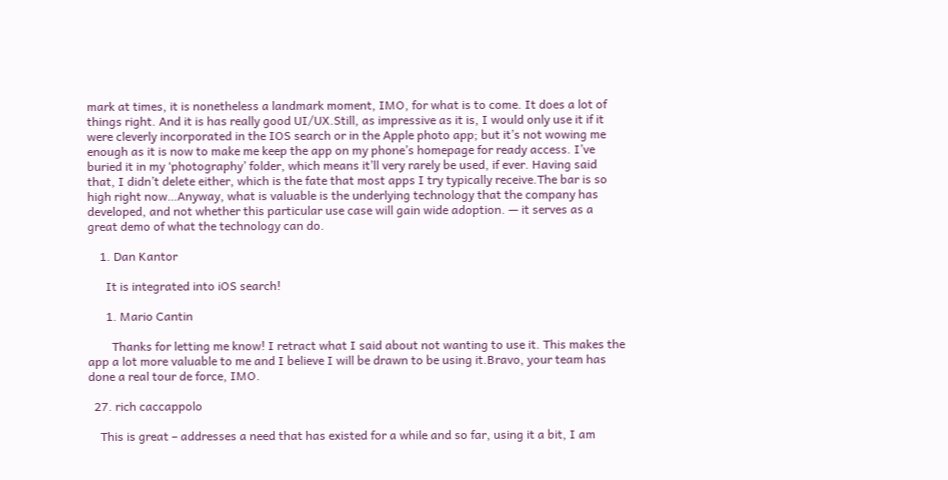mark at times, it is nonetheless a landmark moment, IMO, for what is to come. It does a lot of things right. And it is has really good UI/UX.Still, as impressive as it is, I would only use it if it were cleverly incorporated in the IOS search or in the Apple photo app; but it’s not wowing me enough as it is now to make me keep the app on my phone’s homepage for ready access. I’ve buried it in my ‘photography’ folder, which means it’ll very rarely be used, if ever. Having said that, I didn’t delete either, which is the fate that most apps I try typically receive.The bar is so high right now…Anyway, what is valuable is the underlying technology that the company has developed, and not whether this particular use case will gain wide adoption. — it serves as a great demo of what the technology can do.

    1. Dan Kantor

      It is integrated into iOS search!

      1. Mario Cantin

        Thanks for letting me know! I retract what I said about not wanting to use it. This makes the app a lot more valuable to me and I believe I will be drawn to be using it.Bravo, your team has done a real tour de force, IMO.

  27. rich caccappolo

    This is great – addresses a need that has existed for a while and so far, using it a bit, I am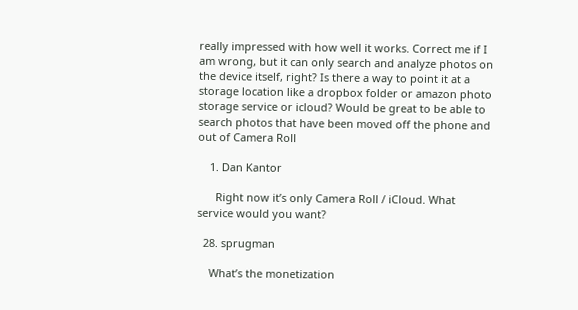really impressed with how well it works. Correct me if I am wrong, but it can only search and analyze photos on the device itself, right? Is there a way to point it at a storage location like a dropbox folder or amazon photo storage service or icloud? Would be great to be able to search photos that have been moved off the phone and out of Camera Roll

    1. Dan Kantor

      Right now it’s only Camera Roll / iCloud. What service would you want?

  28. sprugman

    What’s the monetization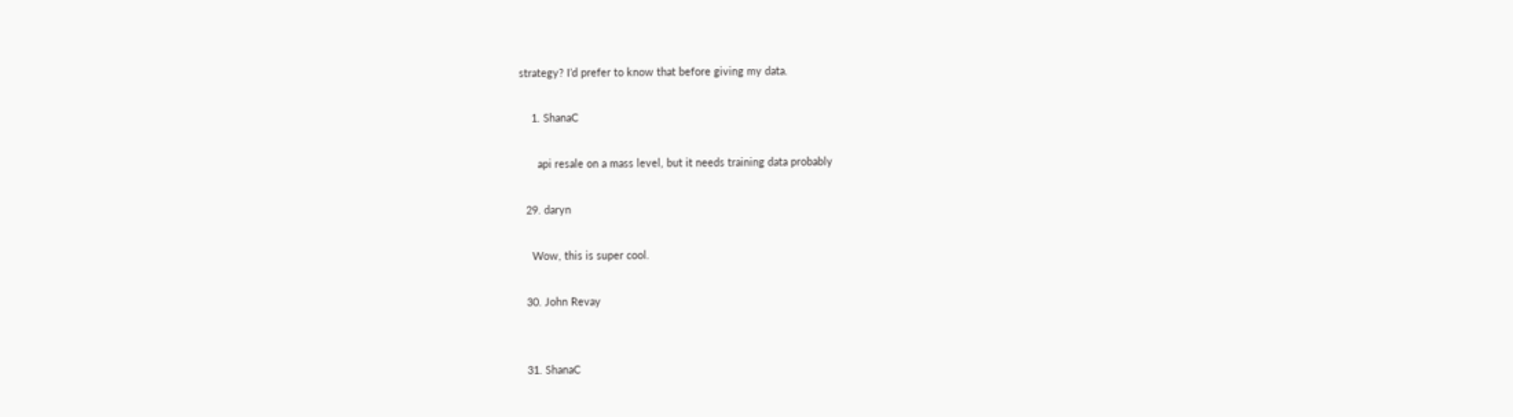strategy? I’d prefer to know that before giving my data.

    1. ShanaC

      api resale on a mass level, but it needs training data probably

  29. daryn

    Wow, this is super cool.

  30. John Revay


  31. ShanaC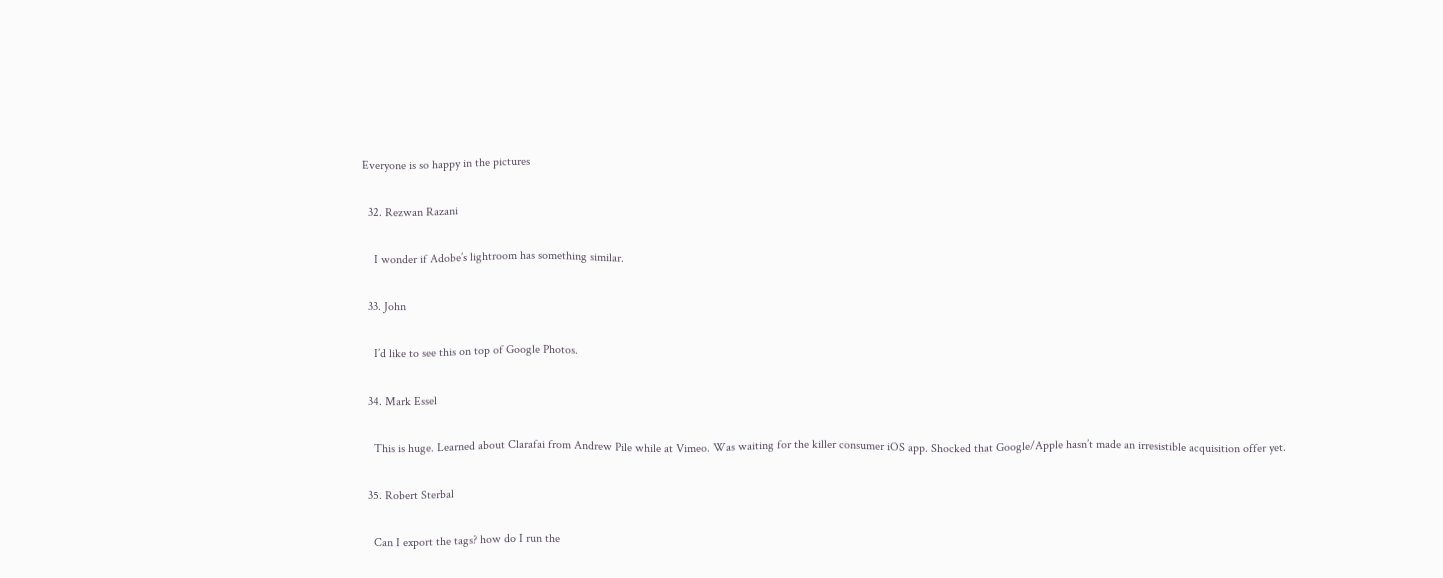Everyone is so happy in the pictures

  32. Rezwan Razani

    I wonder if Adobe’s lightroom has something similar.

  33. John

    I’d like to see this on top of Google Photos.

  34. Mark Essel

    This is huge. Learned about Clarafai from Andrew Pile while at Vimeo. Was waiting for the killer consumer iOS app. Shocked that Google/Apple hasn’t made an irresistible acquisition offer yet.

  35. Robert Sterbal

    Can I export the tags? how do I run the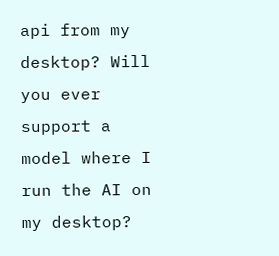api from my desktop? Will you ever support a model where I run the AI on my desktop?